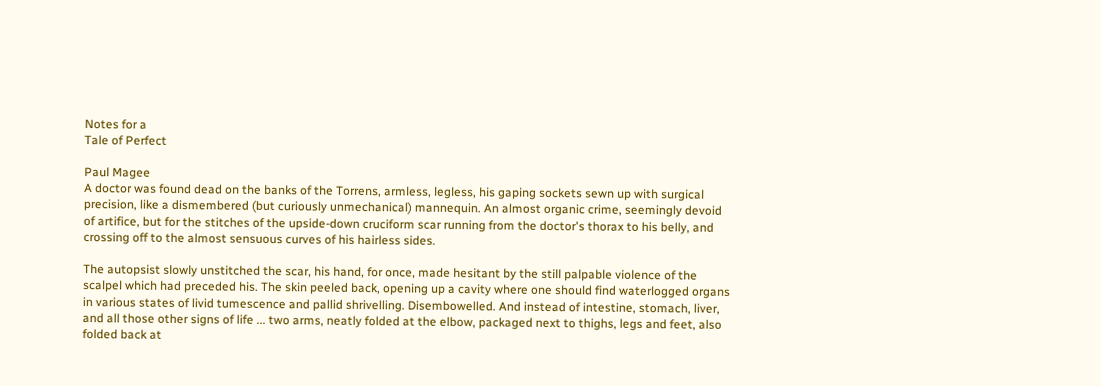Notes for a
Tale of Perfect

Paul Magee
A doctor was found dead on the banks of the Torrens, armless, legless, his gaping sockets sewn up with surgical precision, like a dismembered (but curiously unmechanical) mannequin. An almost organic crime, seemingly devoid of artifice, but for the stitches of the upside-down cruciform scar running from the doctor's thorax to his belly, and crossing off to the almost sensuous curves of his hairless sides.

The autopsist slowly unstitched the scar, his hand, for once, made hesitant by the still palpable violence of the scalpel which had preceded his. The skin peeled back, opening up a cavity where one should find waterlogged organs in various states of livid tumescence and pallid shrivelling. Disembowelled. And instead of intestine, stomach, liver, and all those other signs of life ... two arms, neatly folded at the elbow, packaged next to thighs, legs and feet, also folded back at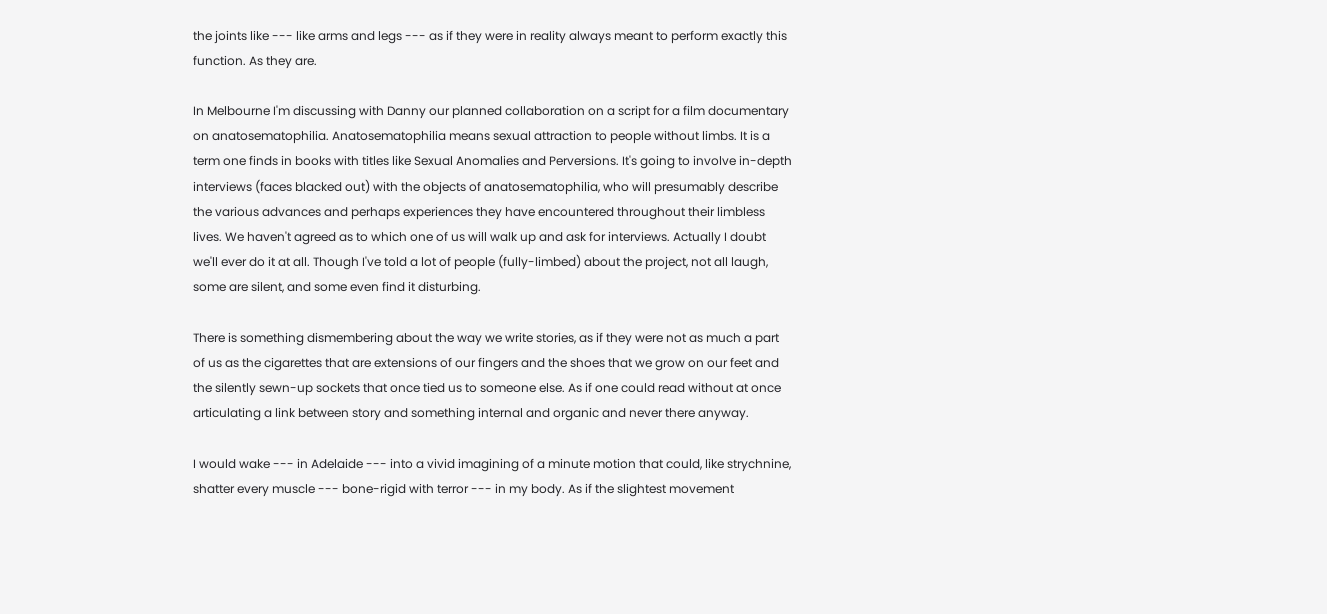the joints like --- like arms and legs --- as if they were in reality always meant to perform exactly this function. As they are.

In Melbourne I'm discussing with Danny our planned collaboration on a script for a film documentary on anatosematophilia. Anatosematophilia means sexual attraction to people without limbs. It is a term one finds in books with titles like Sexual Anomalies and Perversions. It's going to involve in-depth interviews (faces blacked out) with the objects of anatosematophilia, who will presumably describe the various advances and perhaps experiences they have encountered throughout their limbless lives. We haven't agreed as to which one of us will walk up and ask for interviews. Actually I doubt we'll ever do it at all. Though I've told a lot of people (fully-limbed) about the project, not all laugh, some are silent, and some even find it disturbing.

There is something dismembering about the way we write stories, as if they were not as much a part of us as the cigarettes that are extensions of our fingers and the shoes that we grow on our feet and the silently sewn-up sockets that once tied us to someone else. As if one could read without at once articulating a link between story and something internal and organic and never there anyway.

I would wake --- in Adelaide --- into a vivid imagining of a minute motion that could, like strychnine, shatter every muscle --- bone-rigid with terror --- in my body. As if the slightest movement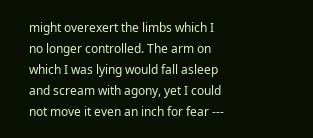might overexert the limbs which I no longer controlled. The arm on which I was lying would fall asleep and scream with agony, yet I could not move it even an inch for fear ---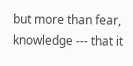but more than fear, knowledge --- that it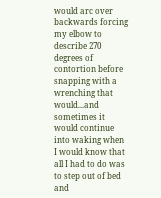would arc over backwards forcing my elbow to describe 270 degrees of contortion before snapping with a wrenching that would...and sometimes it would continue into waking when I would know that all I had to do was to step out of bed and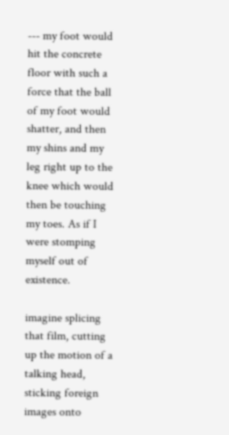--- my foot would hit the concrete floor with such a force that the ball of my foot would shatter, and then my shins and my leg right up to the knee which would then be touching my toes. As if I were stomping myself out of existence.

imagine splicing that film, cutting up the motion of a talking head, sticking foreign images onto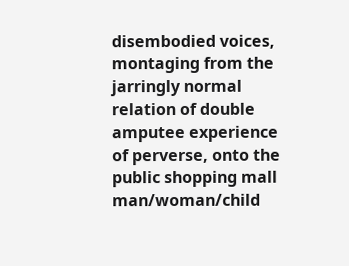disembodied voices, montaging from the jarringly normal relation of double amputee experience of perverse, onto the public shopping mall man/woman/child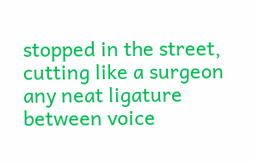stopped in the street, cutting like a surgeon any neat ligature between voice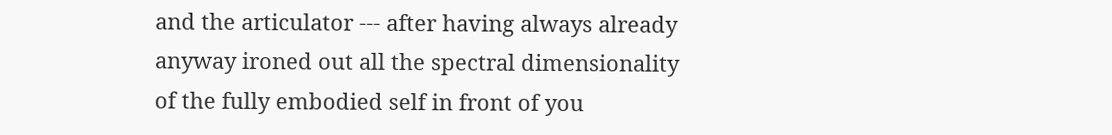and the articulator --- after having always already anyway ironed out all the spectral dimensionality of the fully embodied self in front of you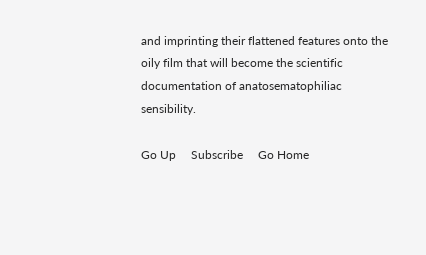and imprinting their flattened features onto the oily film that will become the scientific documentation of anatosematophiliac sensibility.

Go Up     Subscribe     Go Home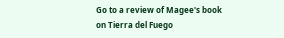Go to a review of Magee's book on Tierra del Fuego